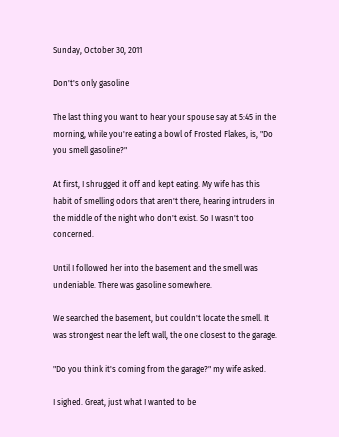Sunday, October 30, 2011

Don't's only gasoline

The last thing you want to hear your spouse say at 5:45 in the morning, while you're eating a bowl of Frosted Flakes, is, "Do you smell gasoline?"

At first, I shrugged it off and kept eating. My wife has this habit of smelling odors that aren't there, hearing intruders in the middle of the night who don't exist. So I wasn't too concerned.

Until I followed her into the basement and the smell was undeniable. There was gasoline somewhere.

We searched the basement, but couldn't locate the smell. It was strongest near the left wall, the one closest to the garage.

"Do you think it's coming from the garage?" my wife asked.

I sighed. Great, just what I wanted to be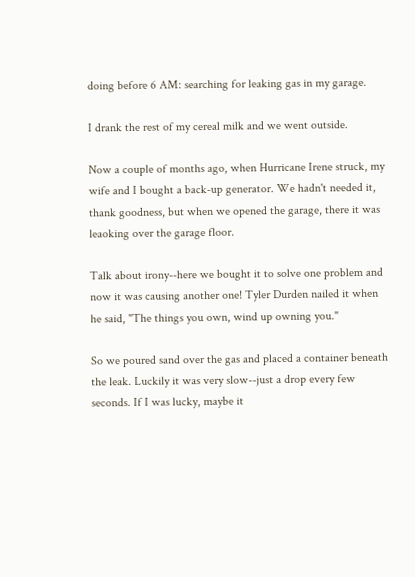doing before 6 AM: searching for leaking gas in my garage.

I drank the rest of my cereal milk and we went outside.

Now a couple of months ago, when Hurricane Irene struck, my wife and I bought a back-up generator. We hadn't needed it, thank goodness, but when we opened the garage, there it was leaoking over the garage floor.

Talk about irony--here we bought it to solve one problem and now it was causing another one! Tyler Durden nailed it when he said, "The things you own, wind up owning you."

So we poured sand over the gas and placed a container beneath the leak. Luckily it was very slow--just a drop every few seconds. If I was lucky, maybe it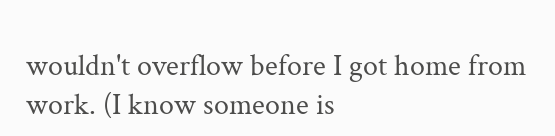wouldn't overflow before I got home from work. (I know someone is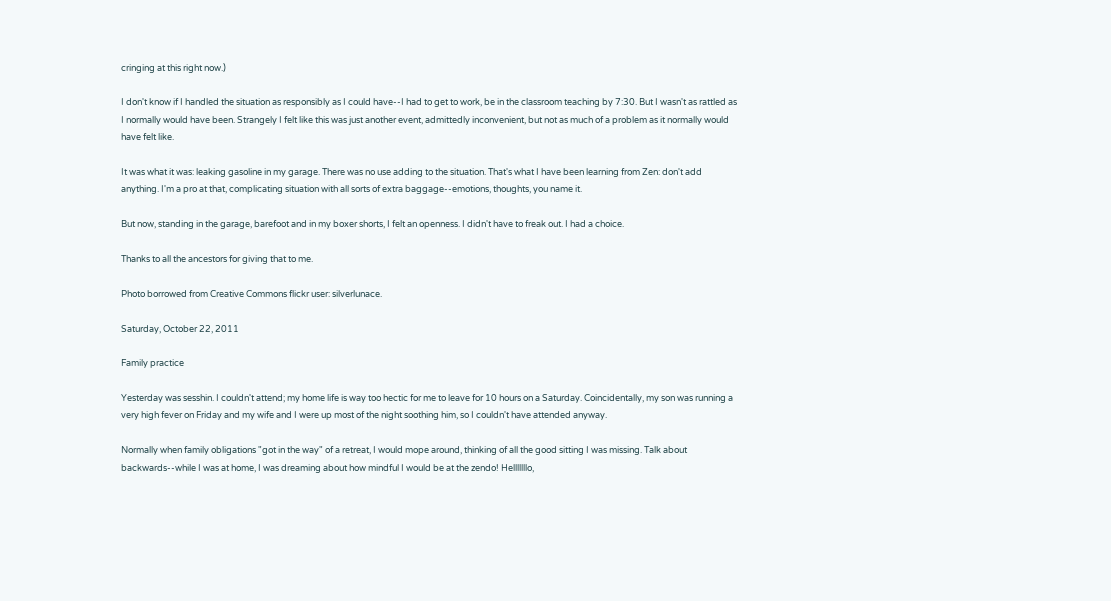cringing at this right now.)

I don't know if I handled the situation as responsibly as I could have--I had to get to work, be in the classroom teaching by 7:30. But I wasn't as rattled as I normally would have been. Strangely I felt like this was just another event, admittedly inconvenient, but not as much of a problem as it normally would have felt like.

It was what it was: leaking gasoline in my garage. There was no use adding to the situation. That's what I have been learning from Zen: don't add anything. I'm a pro at that, complicating situation with all sorts of extra baggage--emotions, thoughts, you name it.

But now, standing in the garage, barefoot and in my boxer shorts, I felt an openness. I didn't have to freak out. I had a choice.

Thanks to all the ancestors for giving that to me.

Photo borrowed from Creative Commons flickr user: silverlunace.

Saturday, October 22, 2011

Family practice

Yesterday was sesshin. I couldn't attend; my home life is way too hectic for me to leave for 10 hours on a Saturday. Coincidentally, my son was running a very high fever on Friday and my wife and I were up most of the night soothing him, so I couldn't have attended anyway.

Normally when family obligations "got in the way" of a retreat, I would mope around, thinking of all the good sitting I was missing. Talk about backwards--while I was at home, I was dreaming about how mindful I would be at the zendo! Helllllllo,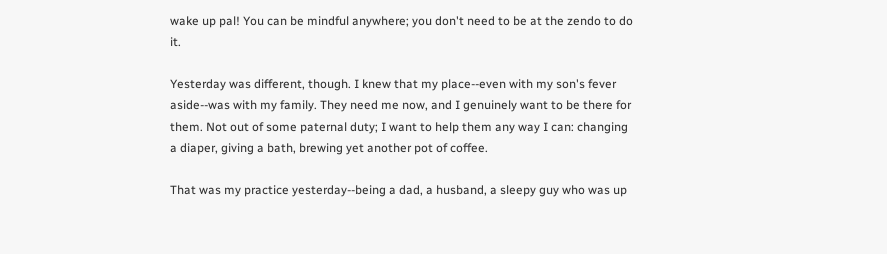wake up pal! You can be mindful anywhere; you don't need to be at the zendo to do it.

Yesterday was different, though. I knew that my place--even with my son's fever aside--was with my family. They need me now, and I genuinely want to be there for them. Not out of some paternal duty; I want to help them any way I can: changing a diaper, giving a bath, brewing yet another pot of coffee.

That was my practice yesterday--being a dad, a husband, a sleepy guy who was up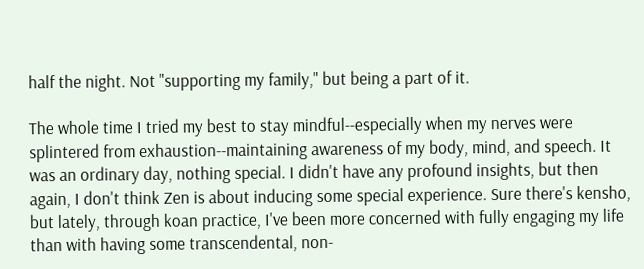half the night. Not "supporting my family," but being a part of it.

The whole time I tried my best to stay mindful--especially when my nerves were splintered from exhaustion--maintaining awareness of my body, mind, and speech. It was an ordinary day, nothing special. I didn't have any profound insights, but then again, I don't think Zen is about inducing some special experience. Sure there's kensho, but lately, through koan practice, I've been more concerned with fully engaging my life than with having some transcendental, non-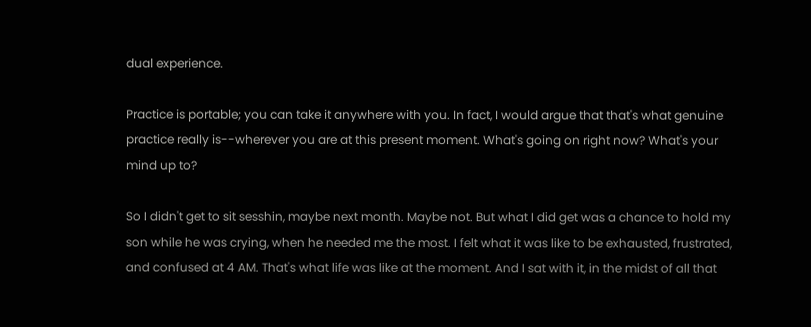dual experience.

Practice is portable; you can take it anywhere with you. In fact, I would argue that that's what genuine practice really is--wherever you are at this present moment. What's going on right now? What's your mind up to?

So I didn't get to sit sesshin, maybe next month. Maybe not. But what I did get was a chance to hold my son while he was crying, when he needed me the most. I felt what it was like to be exhausted, frustrated, and confused at 4 AM. That's what life was like at the moment. And I sat with it, in the midst of all that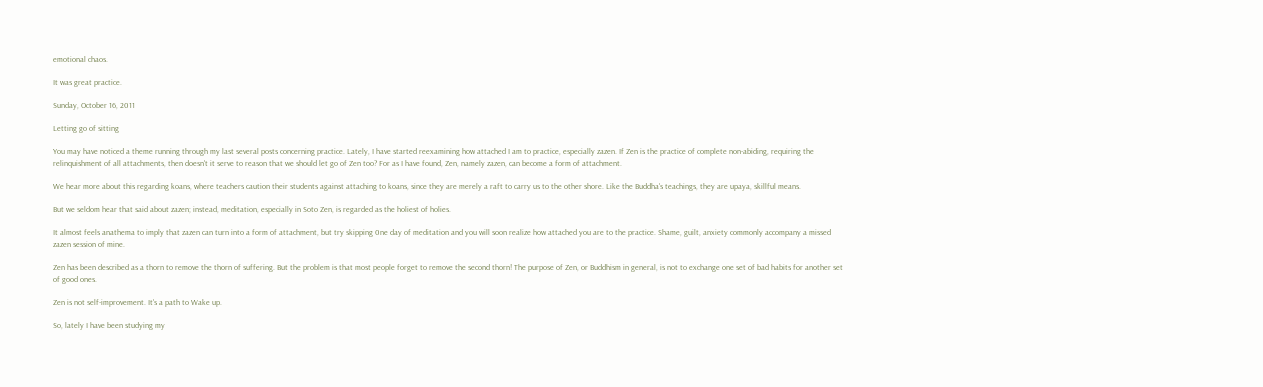emotional chaos.

It was great practice.

Sunday, October 16, 2011

Letting go of sitting

You may have noticed a theme running through my last several posts concerning practice. Lately, I have started reexamining how attached I am to practice, especially zazen. If Zen is the practice of complete non-abiding, requiring the relinquishment of all attachments, then doesn't it serve to reason that we should let go of Zen too? For as I have found, Zen, namely zazen, can become a form of attachment.

We hear more about this regarding koans, where teachers caution their students against attaching to koans, since they are merely a raft to carry us to the other shore. Like the Buddha's teachings, they are upaya, skillful means.

But we seldom hear that said about zazen; instead, meditation, especially in Soto Zen, is regarded as the holiest of holies.

It almost feels anathema to imply that zazen can turn into a form of attachment, but try skipping 0ne day of meditation and you will soon realize how attached you are to the practice. Shame, guilt, anxiety commonly accompany a missed zazen session of mine.

Zen has been described as a thorn to remove the thorn of suffering. But the problem is that most people forget to remove the second thorn! The purpose of Zen, or Buddhism in general, is not to exchange one set of bad habits for another set of good ones.

Zen is not self-improvement. It's a path to Wake up.

So, lately I have been studying my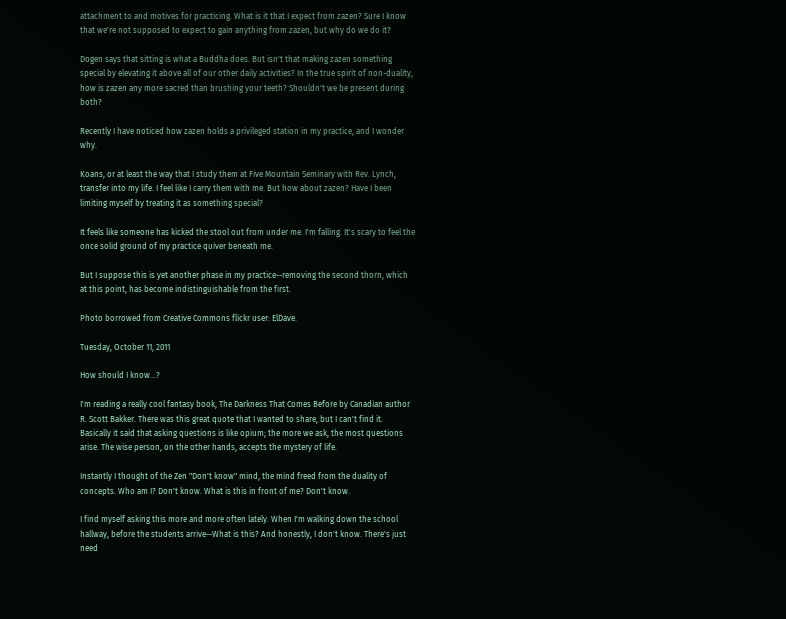attachment to and motives for practicing. What is it that I expect from zazen? Sure I know that we're not supposed to expect to gain anything from zazen, but why do we do it?

Dogen says that sitting is what a Buddha does. But isn't that making zazen something special by elevating it above all of our other daily activities? In the true spirit of non-duality, how is zazen any more sacred than brushing your teeth? Shouldn't we be present during both?

Recently I have noticed how zazen holds a privileged station in my practice, and I wonder why.

Koans, or at least the way that I study them at Five Mountain Seminary with Rev. Lynch, transfer into my life. I feel like I carry them with me. But how about zazen? Have I been limiting myself by treating it as something special?

It feels like someone has kicked the stool out from under me. I'm falling. It's scary to feel the once solid ground of my practice quiver beneath me.

But I suppose this is yet another phase in my practice--removing the second thorn, which at this point, has become indistinguishable from the first.

Photo borrowed from Creative Commons flickr user: ElDave.

Tuesday, October 11, 2011

How should I know...?

I'm reading a really cool fantasy book, The Darkness That Comes Before by Canadian author R. Scott Bakker. There was this great quote that I wanted to share, but I can't find it. Basically it said that asking questions is like opium; the more we ask, the most questions arise. The wise person, on the other hands, accepts the mystery of life.

Instantly I thought of the Zen "Don't know" mind, the mind freed from the duality of concepts. Who am I? Don't know. What is this in front of me? Don't know.

I find myself asking this more and more often lately. When I'm walking down the school hallway, before the students arrive--What is this? And honestly, I don't know. There's just need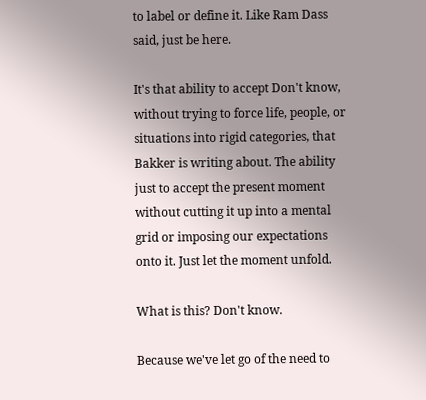to label or define it. Like Ram Dass said, just be here.

It's that ability to accept Don't know, without trying to force life, people, or situations into rigid categories, that Bakker is writing about. The ability just to accept the present moment without cutting it up into a mental grid or imposing our expectations onto it. Just let the moment unfold.

What is this? Don't know.

Because we've let go of the need to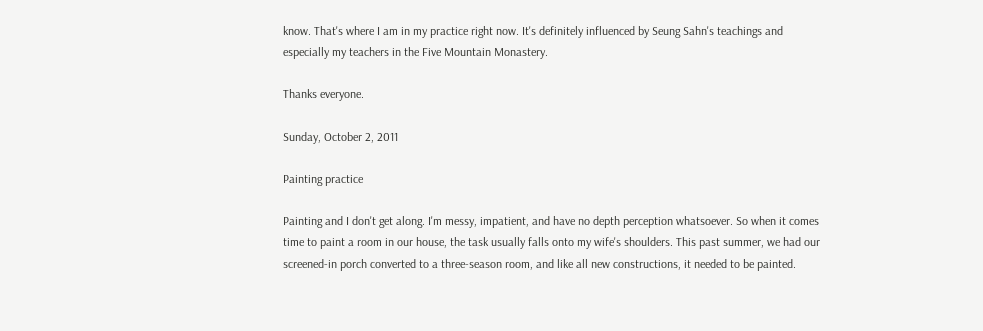know. That's where I am in my practice right now. It's definitely influenced by Seung Sahn's teachings and especially my teachers in the Five Mountain Monastery.

Thanks everyone.

Sunday, October 2, 2011

Painting practice

Painting and I don't get along. I'm messy, impatient, and have no depth perception whatsoever. So when it comes time to paint a room in our house, the task usually falls onto my wife's shoulders. This past summer, we had our screened-in porch converted to a three-season room, and like all new constructions, it needed to be painted.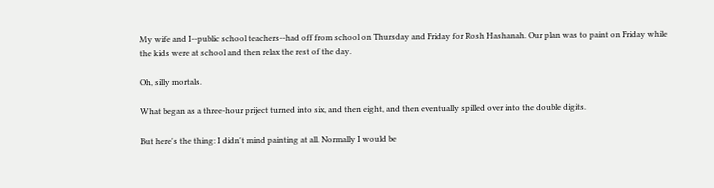My wife and I--public school teachers--had off from school on Thursday and Friday for Rosh Hashanah. Our plan was to paint on Friday while the kids were at school and then relax the rest of the day.

Oh, silly mortals.

What began as a three-hour priject turned into six, and then eight, and then eventually spilled over into the double digits.

But here's the thing: I didn't mind painting at all. Normally I would be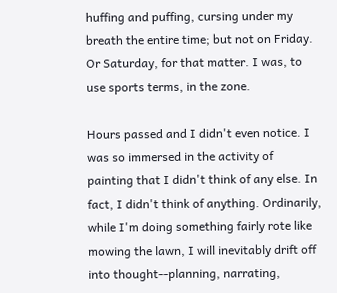huffing and puffing, cursing under my breath the entire time; but not on Friday. Or Saturday, for that matter. I was, to use sports terms, in the zone.

Hours passed and I didn't even notice. I was so immersed in the activity of painting that I didn't think of any else. In fact, I didn't think of anything. Ordinarily, while I'm doing something fairly rote like mowing the lawn, I will inevitably drift off into thought--planning, narrating,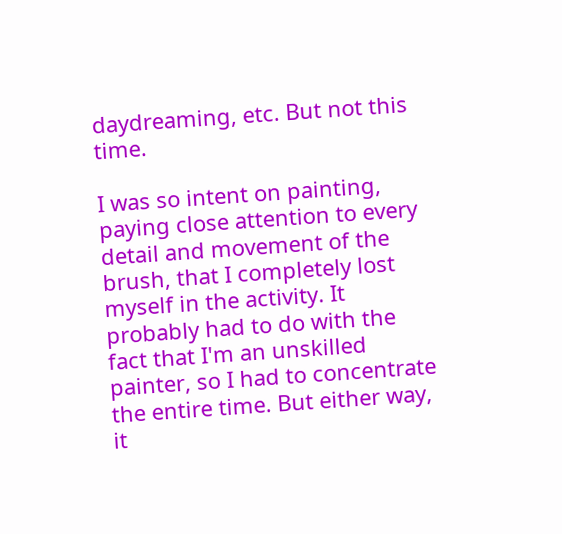daydreaming, etc. But not this time.

I was so intent on painting, paying close attention to every detail and movement of the brush, that I completely lost myself in the activity. It probably had to do with the fact that I'm an unskilled painter, so I had to concentrate the entire time. But either way, it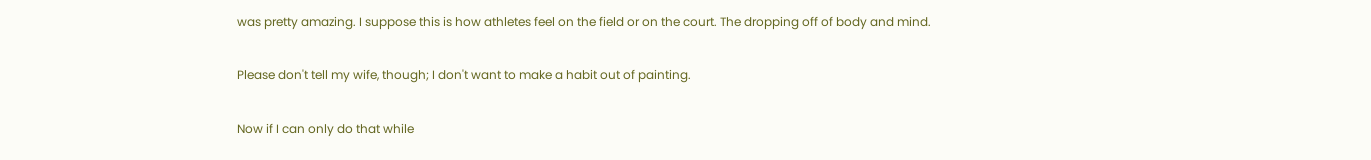was pretty amazing. I suppose this is how athletes feel on the field or on the court. The dropping off of body and mind.

Please don't tell my wife, though; I don't want to make a habit out of painting.

Now if I can only do that while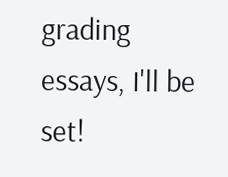grading essays, I'll be set!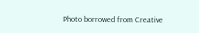Photo borrowed from Creative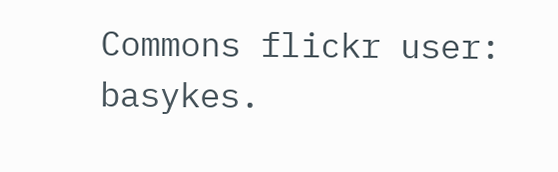Commons flickr user: basykes.